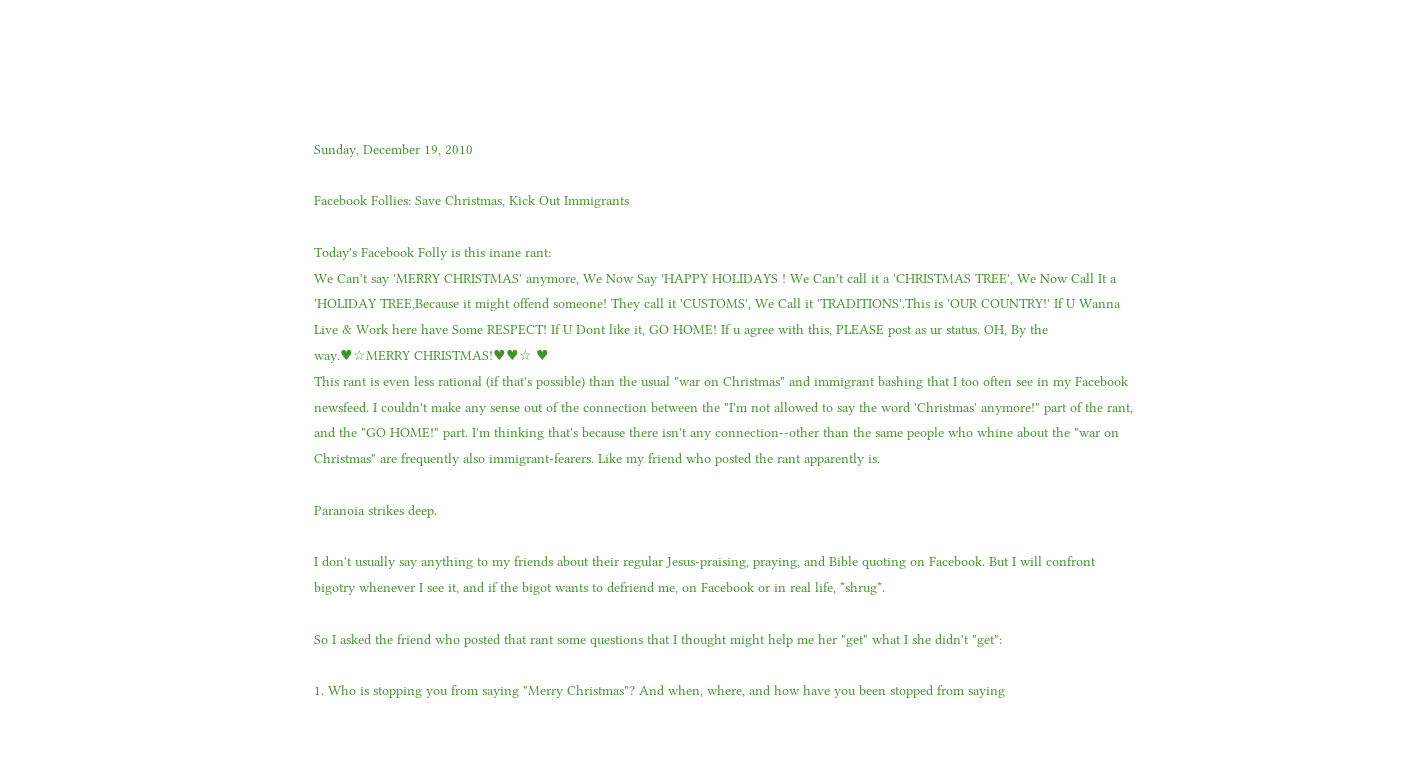Sunday, December 19, 2010

Facebook Follies: Save Christmas, Kick Out Immigrants

Today's Facebook Folly is this inane rant:
We Can't say 'MERRY CHRISTMAS' anymore, We Now Say 'HAPPY HOLIDAYS ! We Can't call it a 'CHRISTMAS TREE', We Now Call It a 'HOLIDAY TREE,Because it might offend someone! They call it 'CUSTOMS', We Call it 'TRADITIONS'.This is 'OUR COUNTRY!' If U Wanna Live & Work here have Some RESPECT! If U Dont like it, GO HOME! If u agree with this, PLEASE post as ur status. OH, By the way.♥☆MERRY CHRISTMAS!♥♥☆ ♥
This rant is even less rational (if that's possible) than the usual "war on Christmas" and immigrant bashing that I too often see in my Facebook newsfeed. I couldn't make any sense out of the connection between the "I'm not allowed to say the word 'Christmas' anymore!" part of the rant, and the "GO HOME!" part. I'm thinking that's because there isn't any connection--other than the same people who whine about the "war on Christmas" are frequently also immigrant-fearers. Like my friend who posted the rant apparently is.

Paranoia strikes deep.

I don't usually say anything to my friends about their regular Jesus-praising, praying, and Bible quoting on Facebook. But I will confront bigotry whenever I see it, and if the bigot wants to defriend me, on Facebook or in real life, *shrug*.

So I asked the friend who posted that rant some questions that I thought might help me her "get" what I she didn't "get":

1. Who is stopping you from saying "Merry Christmas"? And when, where, and how have you been stopped from saying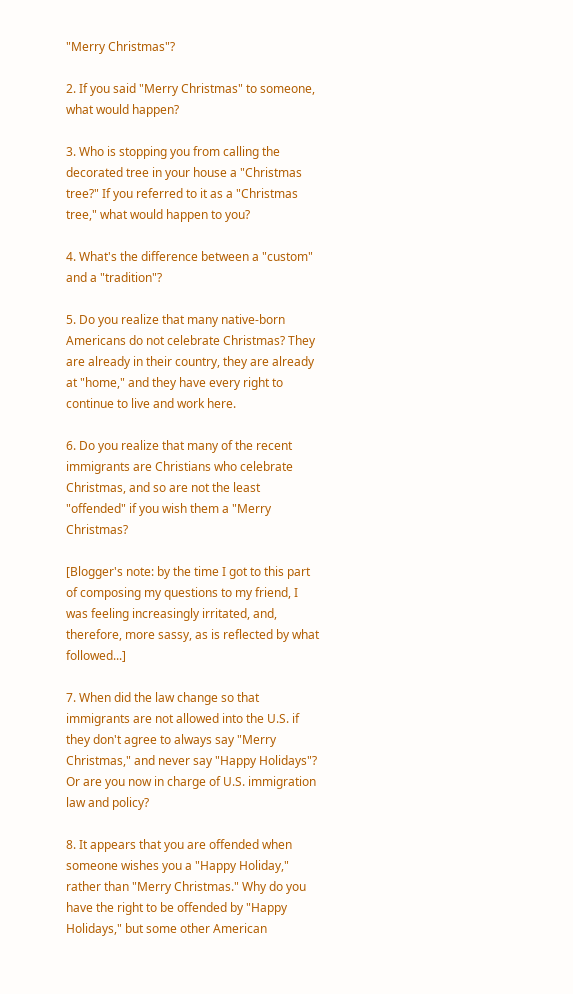"Merry Christmas"?

2. If you said "Merry Christmas" to someone, what would happen?

3. Who is stopping you from calling the decorated tree in your house a "Christmas tree?" If you referred to it as a "Christmas tree," what would happen to you?

4. What's the difference between a "custom" and a "tradition"?

5. Do you realize that many native-born Americans do not celebrate Christmas? They are already in their country, they are already at "home," and they have every right to continue to live and work here.

6. Do you realize that many of the recent immigrants are Christians who celebrate Christmas, and so are not the least "offended" if you wish them a "Merry Christmas?

[Blogger's note: by the time I got to this part of composing my questions to my friend, I was feeling increasingly irritated, and, therefore, more sassy, as is reflected by what followed...]

7. When did the law change so that immigrants are not allowed into the U.S. if they don't agree to always say "Merry Christmas," and never say "Happy Holidays"? Or are you now in charge of U.S. immigration law and policy?

8. It appears that you are offended when someone wishes you a "Happy Holiday," rather than "Merry Christmas." Why do you have the right to be offended by "Happy Holidays," but some other American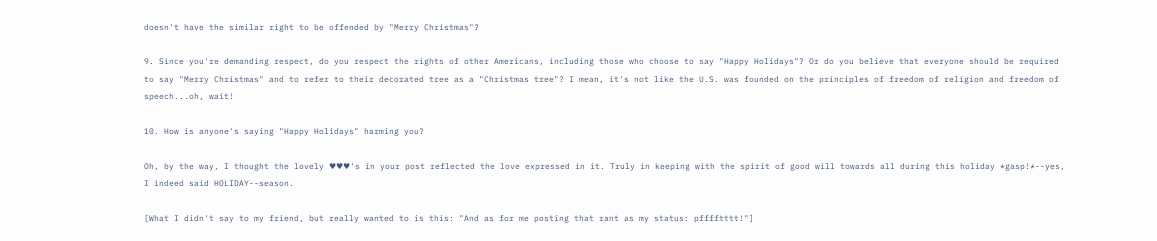doesn't have the similar right to be offended by "Merry Christmas"?

9. Since you're demanding respect, do you respect the rights of other Americans, including those who choose to say "Happy Holidays"? Or do you believe that everyone should be required to say "Merry Christmas" and to refer to their decorated tree as a "Christmas tree"? I mean, it's not like the U.S. was founded on the principles of freedom of religion and freedom of speech...oh, wait!

10. How is anyone's saying "Happy Holidays" harming you?

Oh, by the way, I thought the lovely ♥♥♥'s in your post reflected the love expressed in it. Truly in keeping with the spirit of good will towards all during this holiday *gasp!*--yes, I indeed said HOLIDAY--season.

[What I didn't say to my friend, but really wanted to is this: "And as for me posting that rant as my status: pfffftttt!"]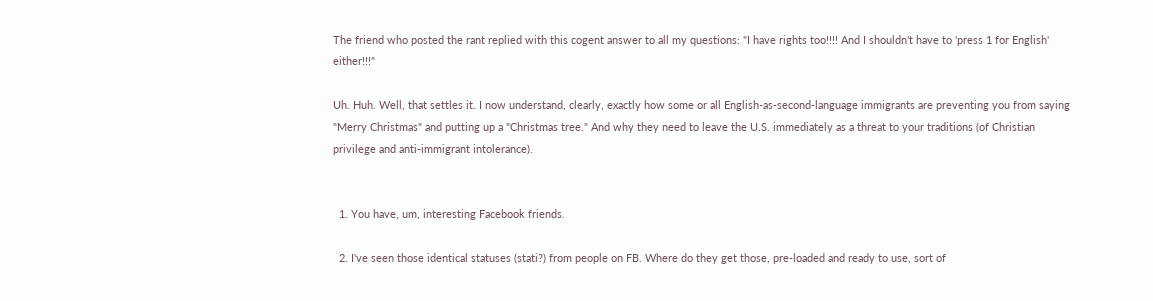The friend who posted the rant replied with this cogent answer to all my questions: "I have rights too!!!! And I shouldn't have to 'press 1 for English' either!!!"

Uh. Huh. Well, that settles it. I now understand, clearly, exactly how some or all English-as-second-language immigrants are preventing you from saying "Merry Christmas" and putting up a "Christmas tree." And why they need to leave the U.S. immediately as a threat to your traditions (of Christian privilege and anti-immigrant intolerance).


  1. You have, um, interesting Facebook friends.

  2. I've seen those identical statuses (stati?) from people on FB. Where do they get those, pre-loaded and ready to use, sort of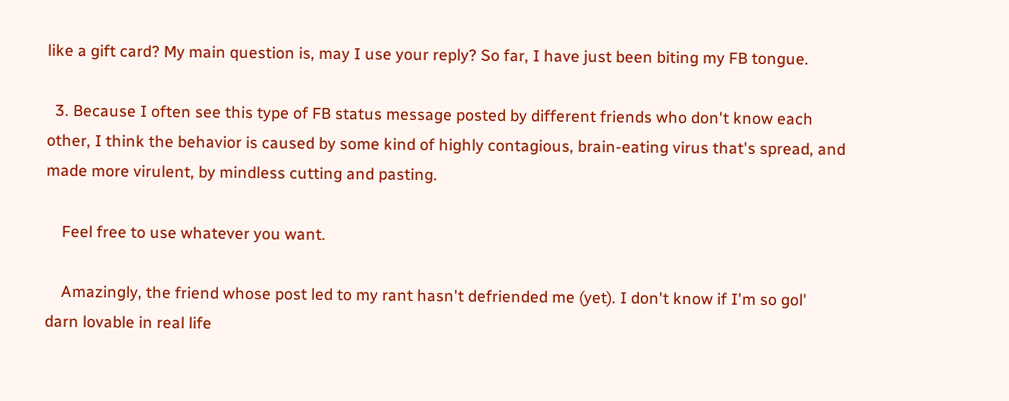like a gift card? My main question is, may I use your reply? So far, I have just been biting my FB tongue.

  3. Because I often see this type of FB status message posted by different friends who don't know each other, I think the behavior is caused by some kind of highly contagious, brain-eating virus that's spread, and made more virulent, by mindless cutting and pasting.

    Feel free to use whatever you want.

    Amazingly, the friend whose post led to my rant hasn't defriended me (yet). I don't know if I'm so gol' darn lovable in real life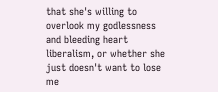that she's willing to overlook my godlessness and bleeding heart liberalism, or whether she just doesn't want to lose me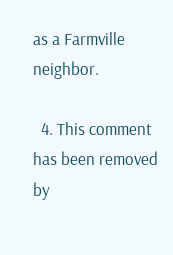as a Farmville neighbor.

  4. This comment has been removed by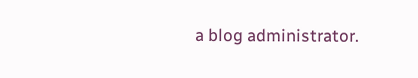a blog administrator.